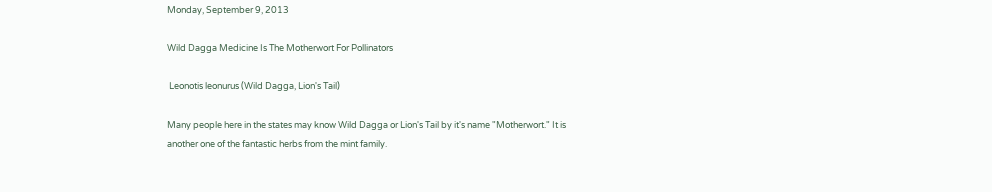Monday, September 9, 2013

Wild Dagga Medicine Is The Motherwort For Pollinators

 Leonotis leonurus (Wild Dagga, Lion's Tail)

Many people here in the states may know Wild Dagga or Lion's Tail by it's name "Motherwort." It is another one of the fantastic herbs from the mint family.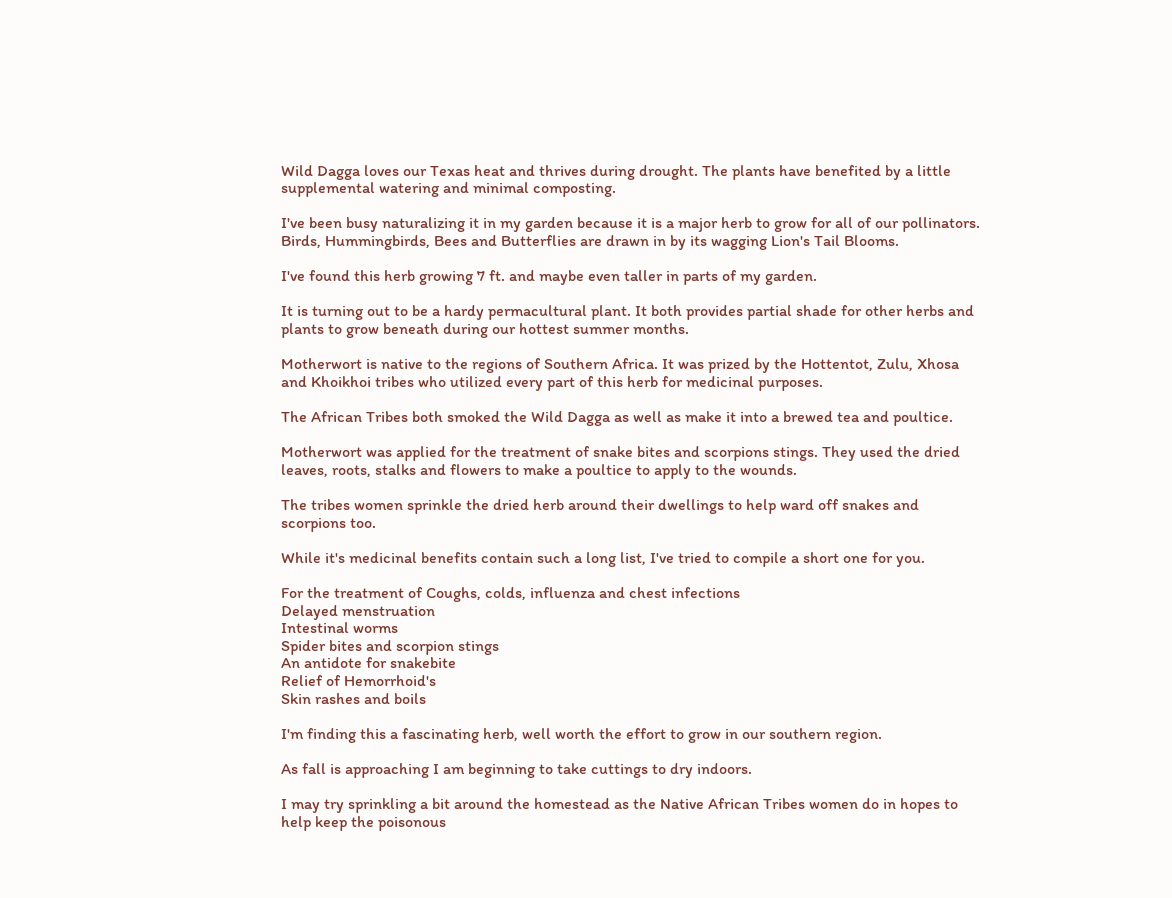Wild Dagga loves our Texas heat and thrives during drought. The plants have benefited by a little supplemental watering and minimal composting.

I've been busy naturalizing it in my garden because it is a major herb to grow for all of our pollinators. Birds, Hummingbirds, Bees and Butterflies are drawn in by its wagging Lion's Tail Blooms.

I've found this herb growing 7 ft. and maybe even taller in parts of my garden.

It is turning out to be a hardy permacultural plant. It both provides partial shade for other herbs and plants to grow beneath during our hottest summer months.

Motherwort is native to the regions of Southern Africa. It was prized by the Hottentot, Zulu, Xhosa and Khoikhoi tribes who utilized every part of this herb for medicinal purposes.

The African Tribes both smoked the Wild Dagga as well as make it into a brewed tea and poultice.

Motherwort was applied for the treatment of snake bites and scorpions stings. They used the dried leaves, roots, stalks and flowers to make a poultice to apply to the wounds.

The tribes women sprinkle the dried herb around their dwellings to help ward off snakes and scorpions too.

While it's medicinal benefits contain such a long list, I've tried to compile a short one for you.

For the treatment of Coughs, colds, influenza and chest infections
Delayed menstruation
Intestinal worms
Spider bites and scorpion stings
An antidote for snakebite
Relief of Hemorrhoid's
Skin rashes and boils

I'm finding this a fascinating herb, well worth the effort to grow in our southern region.

As fall is approaching I am beginning to take cuttings to dry indoors.

I may try sprinkling a bit around the homestead as the Native African Tribes women do in hopes to help keep the poisonous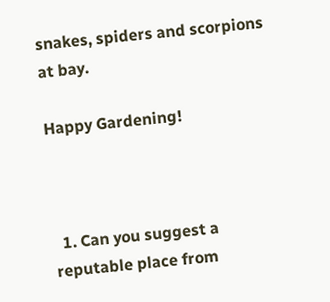snakes, spiders and scorpions at bay.

Happy Gardening!



  1. Can you suggest a reputable place from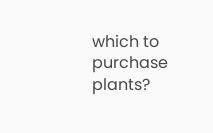which to purchase plants?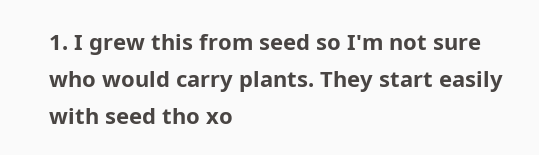1. I grew this from seed so I'm not sure who would carry plants. They start easily with seed tho xo